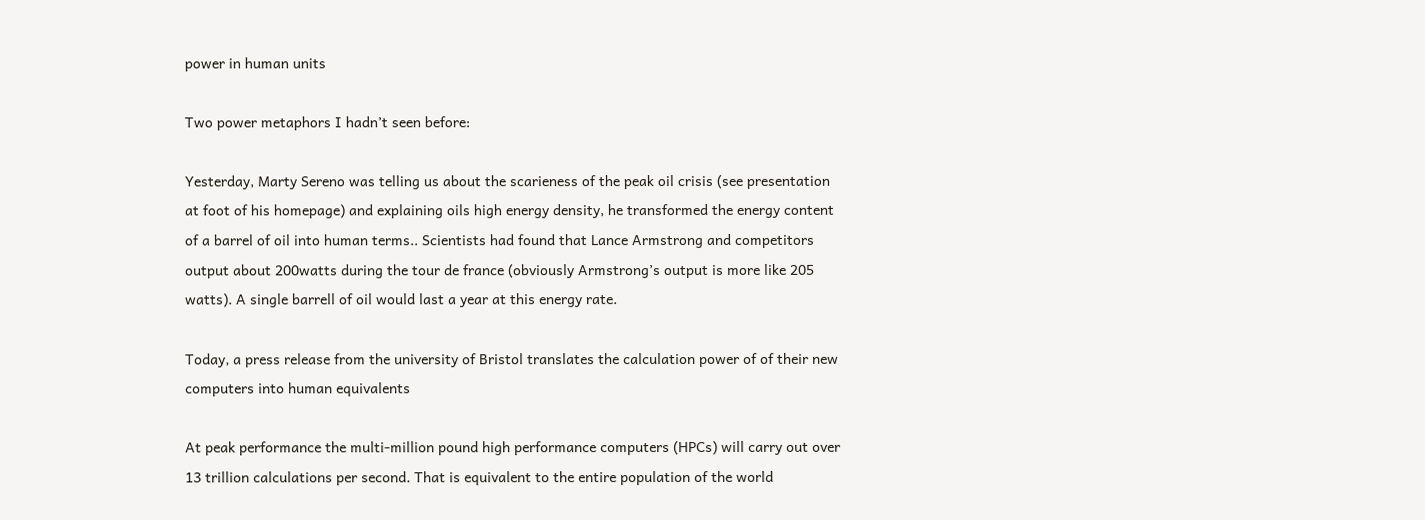power in human units

Two power metaphors I hadn’t seen before:

Yesterday, Marty Sereno was telling us about the scarieness of the peak oil crisis (see presentation at foot of his homepage) and explaining oils high energy density, he transformed the energy content of a barrel of oil into human terms.. Scientists had found that Lance Armstrong and competitors output about 200watts during the tour de france (obviously Armstrong’s output is more like 205 watts). A single barrell of oil would last a year at this energy rate.

Today, a press release from the university of Bristol translates the calculation power of of their new computers into human equivalents

At peak performance the multi-million pound high performance computers (HPCs) will carry out over 13 trillion calculations per second. That is equivalent to the entire population of the world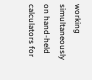working simultaneously on hand-held calculators for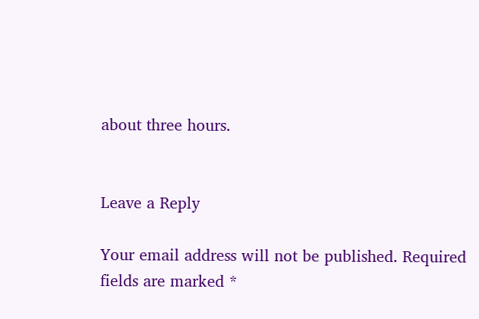about three hours.


Leave a Reply

Your email address will not be published. Required fields are marked *